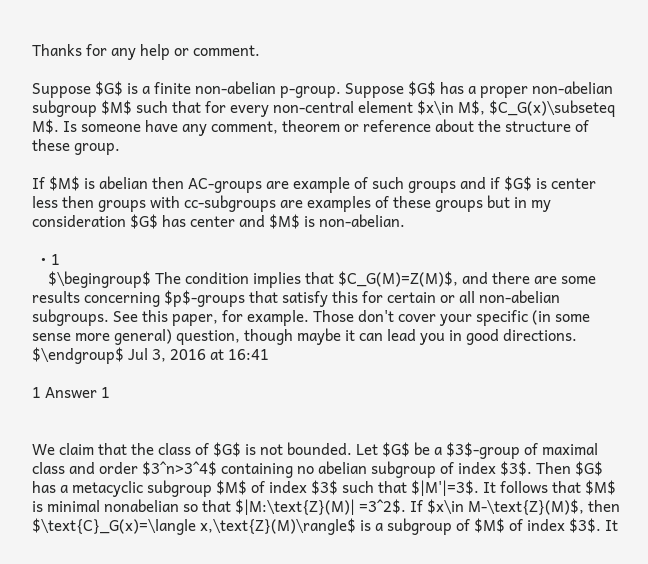Thanks for any help or comment.

Suppose $G$ is a finite non-abelian p-group. Suppose $G$ has a proper non-abelian subgroup $M$ such that for every non-central element $x\in M$, $C_G(x)\subseteq M$. Is someone have any comment, theorem or reference about the structure of these group.

If $M$ is abelian then AC-groups are example of such groups and if $G$ is center less then groups with cc-subgroups are examples of these groups but in my consideration $G$ has center and $M$ is non-abelian.

  • 1
    $\begingroup$ The condition implies that $C_G(M)=Z(M)$, and there are some results concerning $p$-groups that satisfy this for certain or all non-abelian subgroups. See this paper, for example. Those don't cover your specific (in some sense more general) question, though maybe it can lead you in good directions. $\endgroup$ Jul 3, 2016 at 16:41

1 Answer 1


We claim that the class of $G$ is not bounded. Let $G$ be a $3$-group of maximal class and order $3^n>3^4$ containing no abelian subgroup of index $3$. Then $G$ has a metacyclic subgroup $M$ of index $3$ such that $|M'|=3$. It follows that $M$ is minimal nonabelian so that $|M:\text{Z}(M)| =3^2$. If $x\in M-\text{Z}(M)$, then $\text{C}_G(x)=\langle x,\text{Z}(M)\rangle$ is a subgroup of $M$ of index $3$. It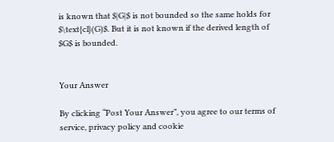is known that $|G|$ is not bounded so the same holds for $\text{cl}(G)$. But it is not known if the derived length of $G$ is bounded.


Your Answer

By clicking “Post Your Answer”, you agree to our terms of service, privacy policy and cookie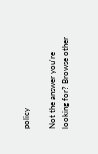policy

Not the answer you're looking for? Browse other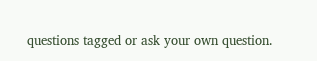questions tagged or ask your own question.